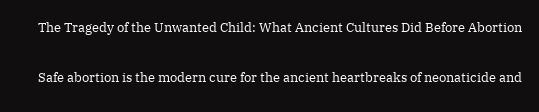The Tragedy of the Unwanted Child: What Ancient Cultures Did Before Abortion

Safe abortion is the modern cure for the ancient heartbreaks of neonaticide and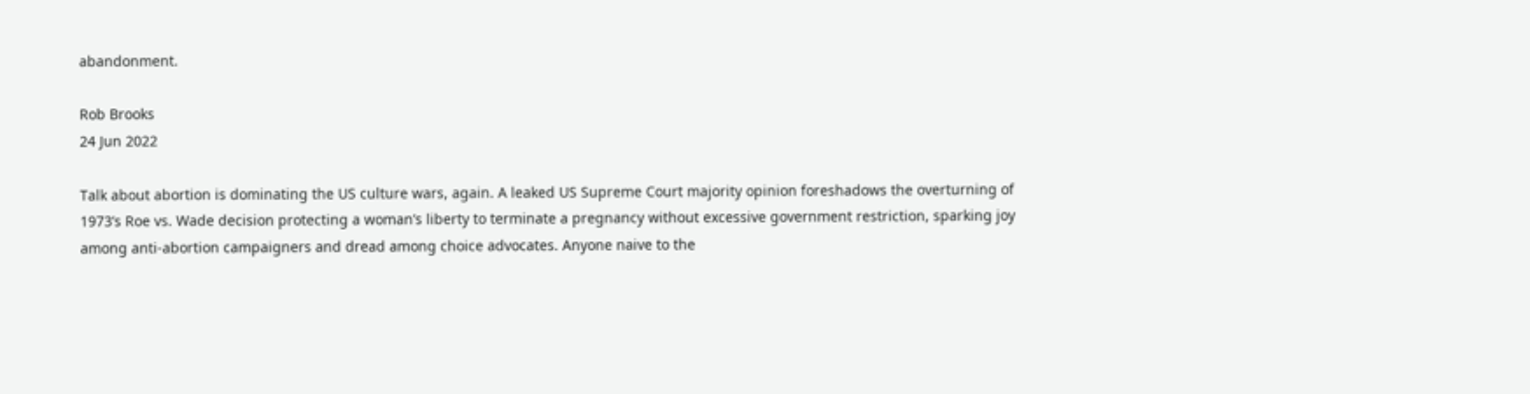abandonment.

Rob Brooks
24 Jun 2022

Talk about abortion is dominating the US culture wars, again. A leaked US Supreme Court majority opinion foreshadows the overturning of 1973’s Roe vs. Wade decision protecting a woman’s liberty to terminate a pregnancy without excessive government restriction, sparking joy among anti-abortion campaigners and dread among choice advocates. Anyone naive to the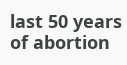last 50 years of abortion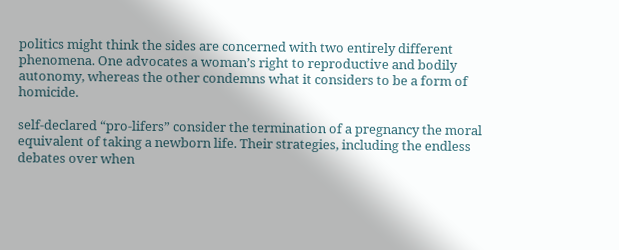politics might think the sides are concerned with two entirely different phenomena. One advocates a woman’s right to reproductive and bodily autonomy, whereas the other condemns what it considers to be a form of homicide.

self-declared “pro-lifers” consider the termination of a pregnancy the moral
equivalent of taking a newborn life. Their strategies, including the endless
debates over when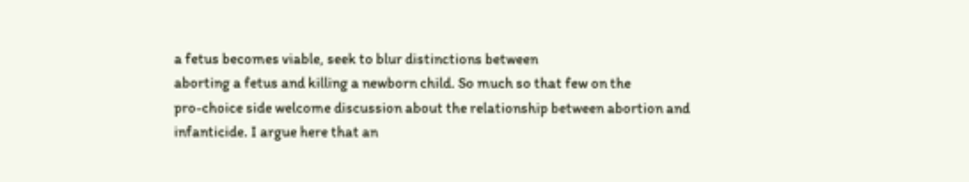a fetus becomes viable, seek to blur distinctions between
aborting a fetus and killing a newborn child. So much so that few on the
pro-choice side welcome discussion about the relationship between abortion and
infanticide. I argue here that an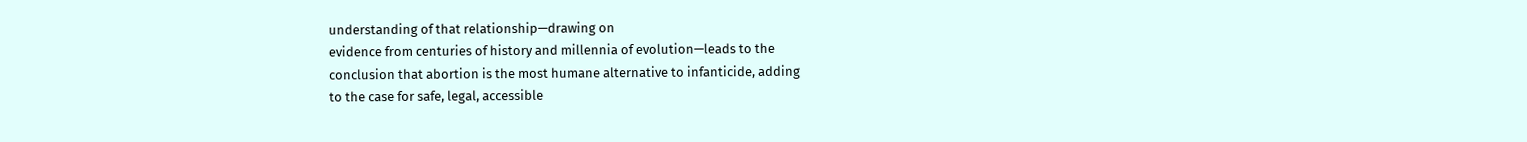understanding of that relationship—drawing on
evidence from centuries of history and millennia of evolution—leads to the
conclusion that abortion is the most humane alternative to infanticide, adding
to the case for safe, legal, accessible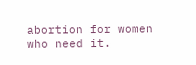abortion for women who need it.